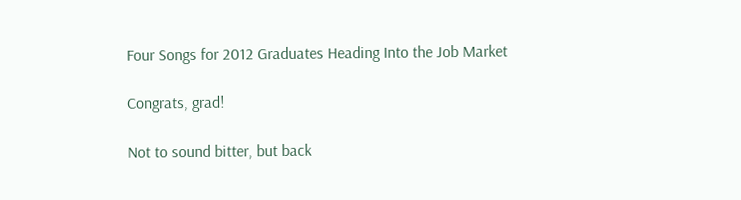Four Songs for 2012 Graduates Heading Into the Job Market

Congrats, grad!

Not to sound bitter, but back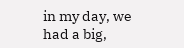in my day, we had a big,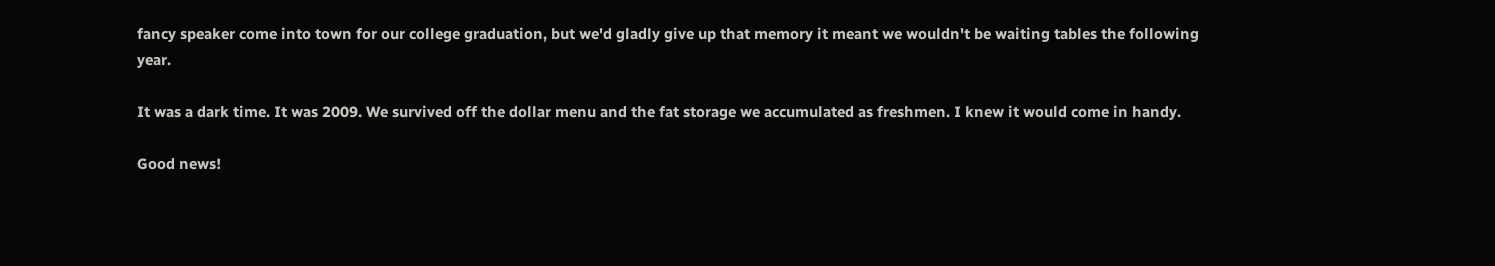fancy speaker come into town for our college graduation, but we'd gladly give up that memory it meant we wouldn't be waiting tables the following year.

It was a dark time. It was 2009. We survived off the dollar menu and the fat storage we accumulated as freshmen. I knew it would come in handy.

Good news!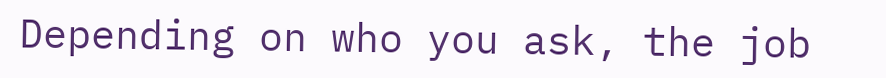Depending on who you ask, the job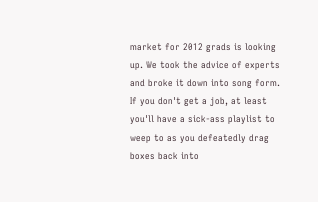market for 2012 grads is looking up. We took the advice of experts and broke it down into song form. If you don't get a job, at least you'll have a sick-ass playlist to weep to as you defeatedly drag boxes back into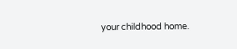your childhood home.